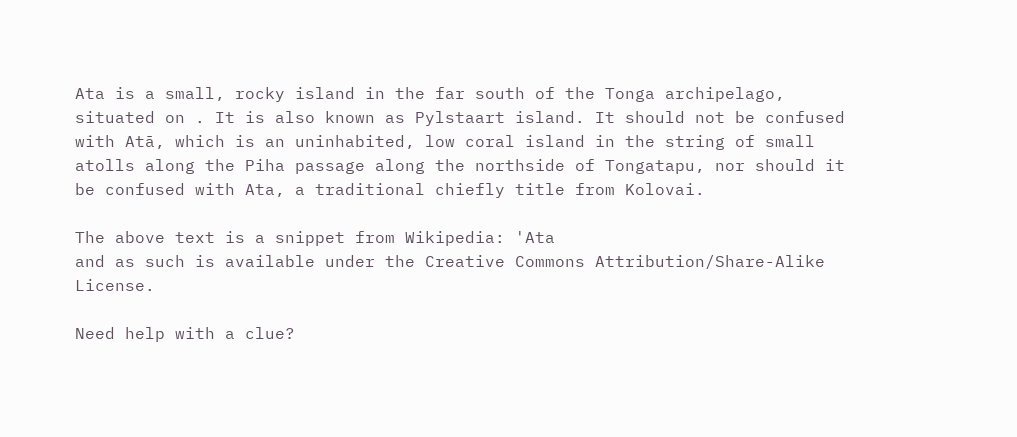Ata is a small, rocky island in the far south of the Tonga archipelago, situated on . It is also known as Pylstaart island. It should not be confused with Atā, which is an uninhabited, low coral island in the string of small atolls along the Piha passage along the northside of Tongatapu, nor should it be confused with Ata, a traditional chiefly title from Kolovai.

The above text is a snippet from Wikipedia: 'Ata
and as such is available under the Creative Commons Attribution/Share-Alike License.

Need help with a clue?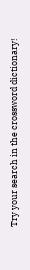Try your search in the crossword dictionary!